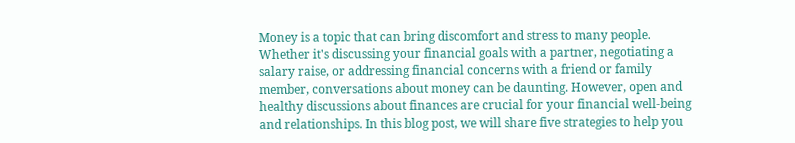Money is a topic that can bring discomfort and stress to many people. Whether it's discussing your financial goals with a partner, negotiating a salary raise, or addressing financial concerns with a friend or family member, conversations about money can be daunting. However, open and healthy discussions about finances are crucial for your financial well-being and relationships. In this blog post, we will share five strategies to help you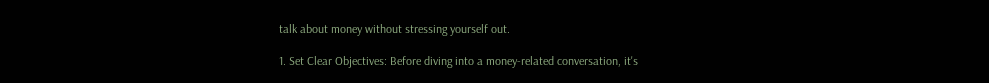talk about money without stressing yourself out.

1. Set Clear Objectives: Before diving into a money-related conversation, it's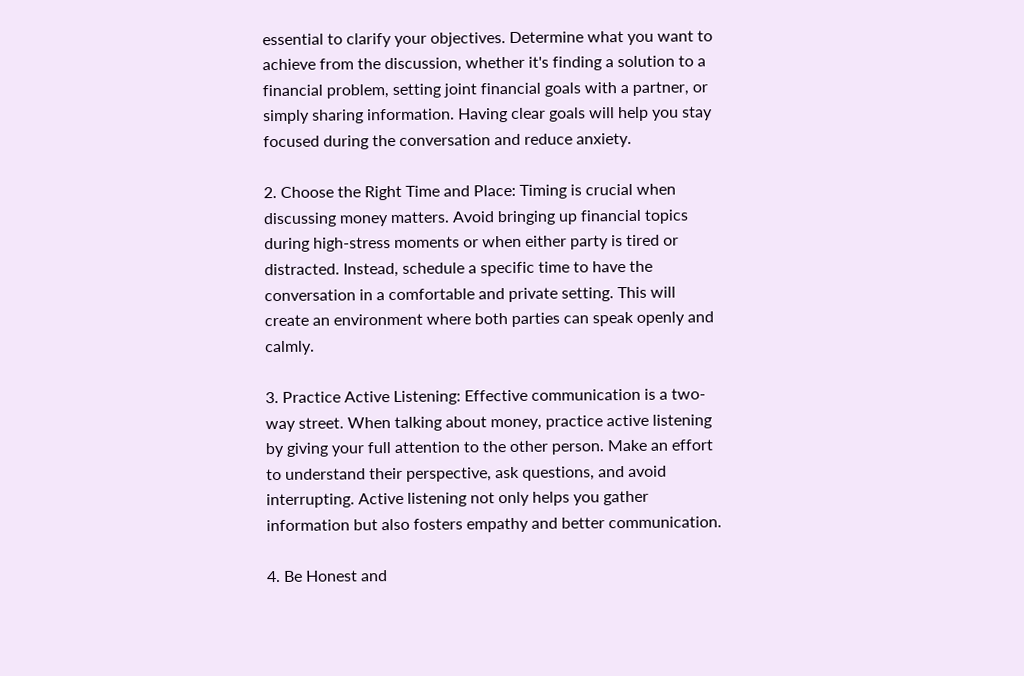essential to clarify your objectives. Determine what you want to achieve from the discussion, whether it's finding a solution to a financial problem, setting joint financial goals with a partner, or simply sharing information. Having clear goals will help you stay focused during the conversation and reduce anxiety.

2. Choose the Right Time and Place: Timing is crucial when discussing money matters. Avoid bringing up financial topics during high-stress moments or when either party is tired or distracted. Instead, schedule a specific time to have the conversation in a comfortable and private setting. This will create an environment where both parties can speak openly and calmly.

3. Practice Active Listening: Effective communication is a two-way street. When talking about money, practice active listening by giving your full attention to the other person. Make an effort to understand their perspective, ask questions, and avoid interrupting. Active listening not only helps you gather information but also fosters empathy and better communication.

4. Be Honest and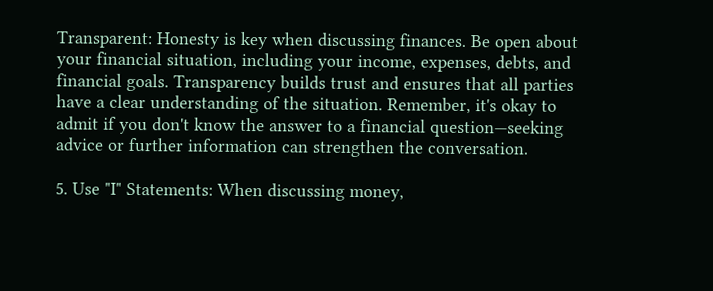Transparent: Honesty is key when discussing finances. Be open about your financial situation, including your income, expenses, debts, and financial goals. Transparency builds trust and ensures that all parties have a clear understanding of the situation. Remember, it's okay to admit if you don't know the answer to a financial question—seeking advice or further information can strengthen the conversation.

5. Use "I" Statements: When discussing money,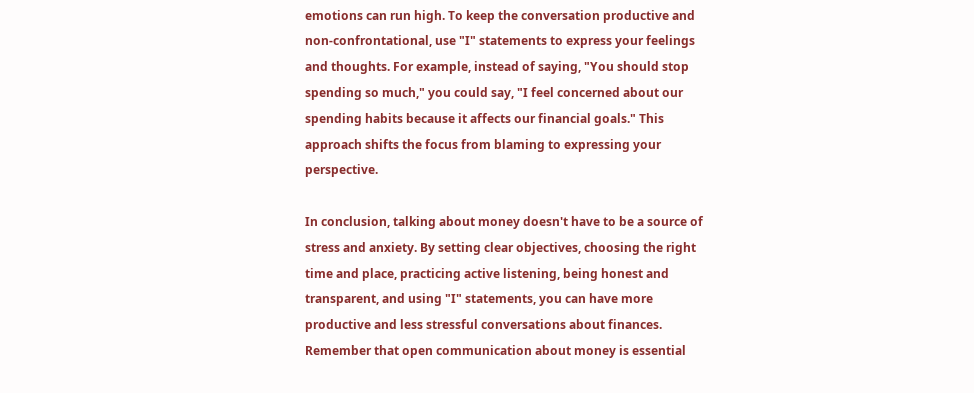emotions can run high. To keep the conversation productive and non-confrontational, use "I" statements to express your feelings and thoughts. For example, instead of saying, "You should stop spending so much," you could say, "I feel concerned about our spending habits because it affects our financial goals." This approach shifts the focus from blaming to expressing your perspective.

In conclusion, talking about money doesn't have to be a source of stress and anxiety. By setting clear objectives, choosing the right time and place, practicing active listening, being honest and transparent, and using "I" statements, you can have more productive and less stressful conversations about finances. Remember that open communication about money is essential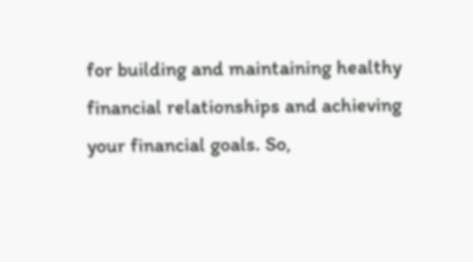for building and maintaining healthy financial relationships and achieving your financial goals. So,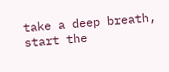take a deep breath, start the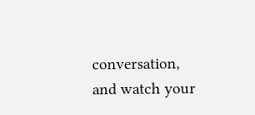conversation, and watch your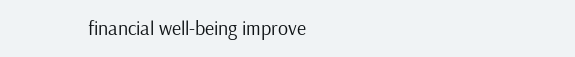financial well-being improve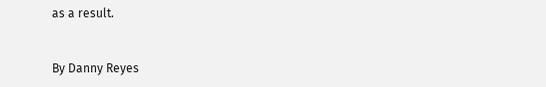as a result.


By Danny Reyes